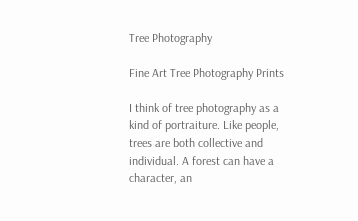Tree Photography

Fine Art Tree Photography Prints

I think of tree photography as a kind of portraiture. Like people, trees are both collective and individual. A forest can have a character, an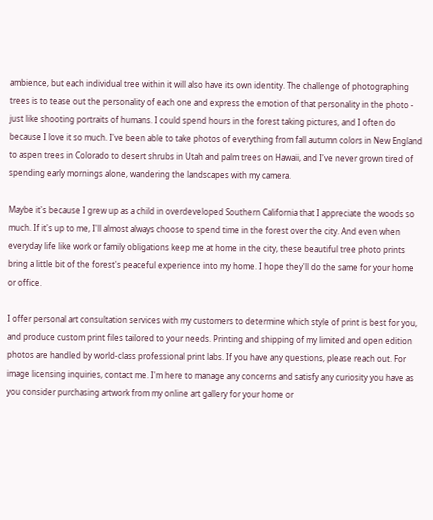ambience, but each individual tree within it will also have its own identity. The challenge of photographing trees is to tease out the personality of each one and express the emotion of that personality in the photo - just like shooting portraits of humans. I could spend hours in the forest taking pictures, and I often do because I love it so much. I've been able to take photos of everything from fall autumn colors in New England to aspen trees in Colorado to desert shrubs in Utah and palm trees on Hawaii, and I've never grown tired of spending early mornings alone, wandering the landscapes with my camera.

Maybe it's because I grew up as a child in overdeveloped Southern California that I appreciate the woods so much. If it's up to me, I'll almost always choose to spend time in the forest over the city. And even when everyday life like work or family obligations keep me at home in the city, these beautiful tree photo prints bring a little bit of the forest's peaceful experience into my home. I hope they'll do the same for your home or office.

I offer personal art consultation services with my customers to determine which style of print is best for you, and produce custom print files tailored to your needs. Printing and shipping of my limited and open edition photos are handled by world-class professional print labs. If you have any questions, please reach out. For image licensing inquiries, contact me. I'm here to manage any concerns and satisfy any curiosity you have as you consider purchasing artwork from my online art gallery for your home or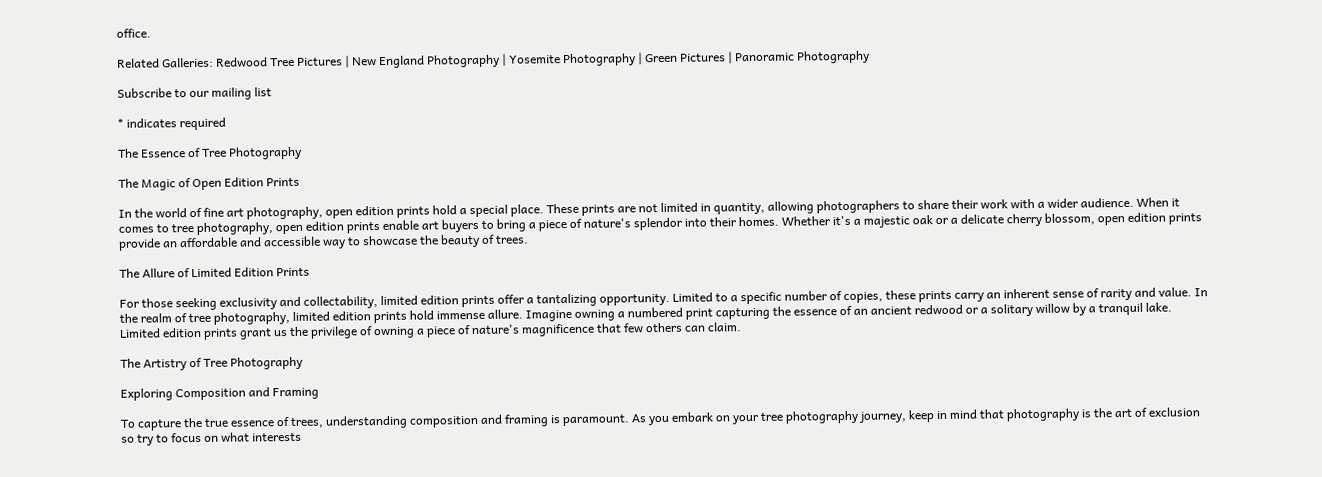office.

Related Galleries: Redwood Tree Pictures | New England Photography | Yosemite Photography | Green Pictures | Panoramic Photography

Subscribe to our mailing list

* indicates required

The Essence of Tree Photography

The Magic of Open Edition Prints

In the world of fine art photography, open edition prints hold a special place. These prints are not limited in quantity, allowing photographers to share their work with a wider audience. When it comes to tree photography, open edition prints enable art buyers to bring a piece of nature's splendor into their homes. Whether it's a majestic oak or a delicate cherry blossom, open edition prints provide an affordable and accessible way to showcase the beauty of trees.

The Allure of Limited Edition Prints

For those seeking exclusivity and collectability, limited edition prints offer a tantalizing opportunity. Limited to a specific number of copies, these prints carry an inherent sense of rarity and value. In the realm of tree photography, limited edition prints hold immense allure. Imagine owning a numbered print capturing the essence of an ancient redwood or a solitary willow by a tranquil lake. Limited edition prints grant us the privilege of owning a piece of nature's magnificence that few others can claim.

The Artistry of Tree Photography

Exploring Composition and Framing

To capture the true essence of trees, understanding composition and framing is paramount. As you embark on your tree photography journey, keep in mind that photography is the art of exclusion so try to focus on what interests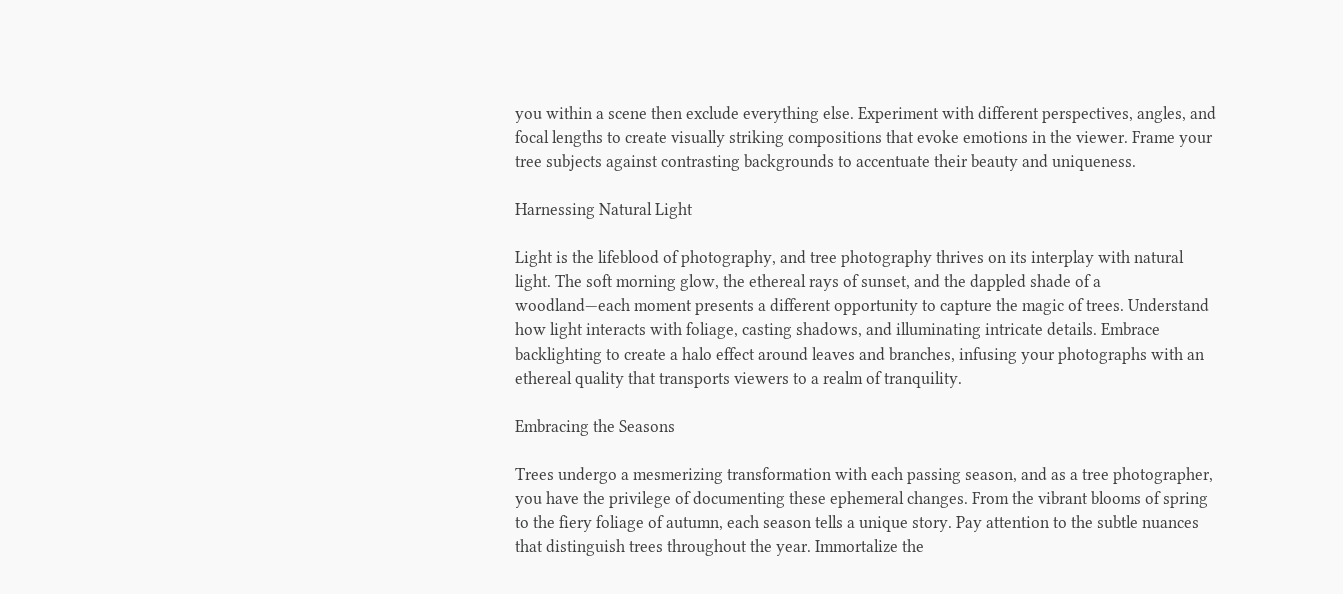you within a scene then exclude everything else. Experiment with different perspectives, angles, and focal lengths to create visually striking compositions that evoke emotions in the viewer. Frame your tree subjects against contrasting backgrounds to accentuate their beauty and uniqueness.

Harnessing Natural Light

Light is the lifeblood of photography, and tree photography thrives on its interplay with natural light. The soft morning glow, the ethereal rays of sunset, and the dappled shade of a woodland—each moment presents a different opportunity to capture the magic of trees. Understand how light interacts with foliage, casting shadows, and illuminating intricate details. Embrace backlighting to create a halo effect around leaves and branches, infusing your photographs with an ethereal quality that transports viewers to a realm of tranquility.

Embracing the Seasons

Trees undergo a mesmerizing transformation with each passing season, and as a tree photographer, you have the privilege of documenting these ephemeral changes. From the vibrant blooms of spring to the fiery foliage of autumn, each season tells a unique story. Pay attention to the subtle nuances that distinguish trees throughout the year. Immortalize the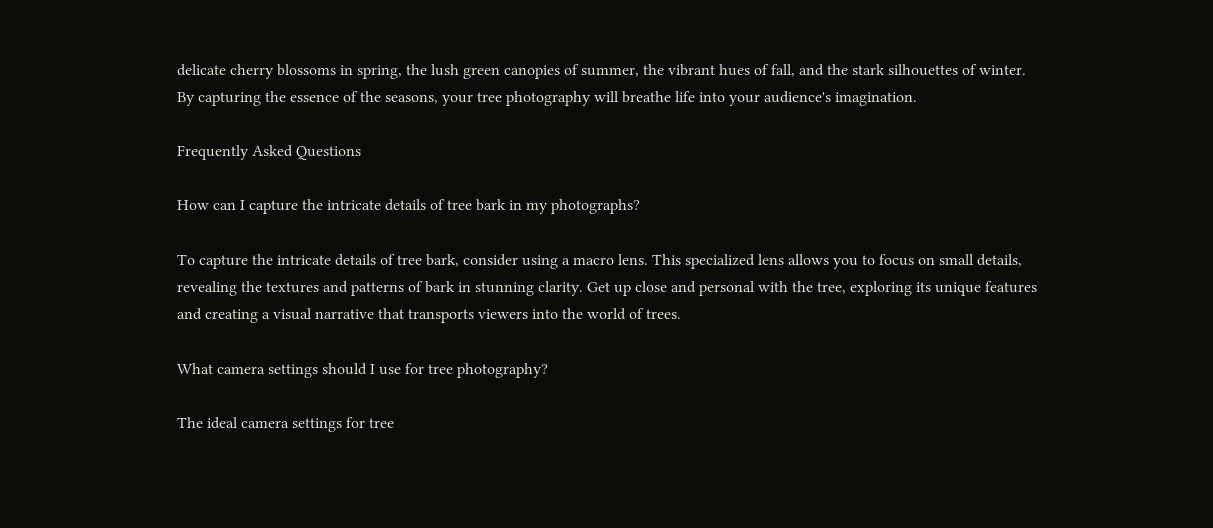delicate cherry blossoms in spring, the lush green canopies of summer, the vibrant hues of fall, and the stark silhouettes of winter. By capturing the essence of the seasons, your tree photography will breathe life into your audience's imagination.

Frequently Asked Questions

How can I capture the intricate details of tree bark in my photographs?

To capture the intricate details of tree bark, consider using a macro lens. This specialized lens allows you to focus on small details, revealing the textures and patterns of bark in stunning clarity. Get up close and personal with the tree, exploring its unique features and creating a visual narrative that transports viewers into the world of trees.

What camera settings should I use for tree photography?

The ideal camera settings for tree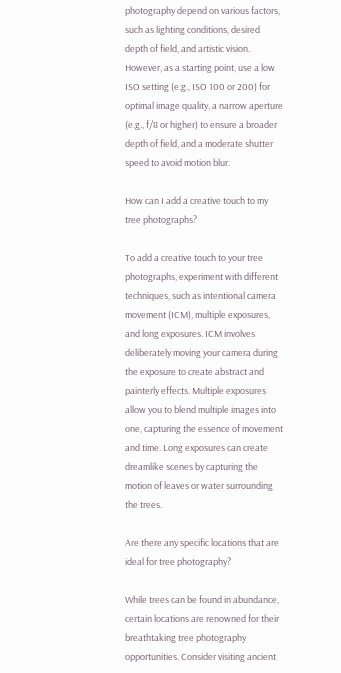photography depend on various factors, such as lighting conditions, desired depth of field, and artistic vision. However, as a starting point, use a low ISO setting (e.g., ISO 100 or 200) for optimal image quality, a narrow aperture (e.g., f/8 or higher) to ensure a broader depth of field, and a moderate shutter speed to avoid motion blur.

How can I add a creative touch to my tree photographs?

To add a creative touch to your tree photographs, experiment with different techniques, such as intentional camera movement (ICM), multiple exposures, and long exposures. ICM involves deliberately moving your camera during the exposure to create abstract and painterly effects. Multiple exposures allow you to blend multiple images into one, capturing the essence of movement and time. Long exposures can create dreamlike scenes by capturing the motion of leaves or water surrounding the trees.

Are there any specific locations that are ideal for tree photography?

While trees can be found in abundance, certain locations are renowned for their breathtaking tree photography opportunities. Consider visiting ancient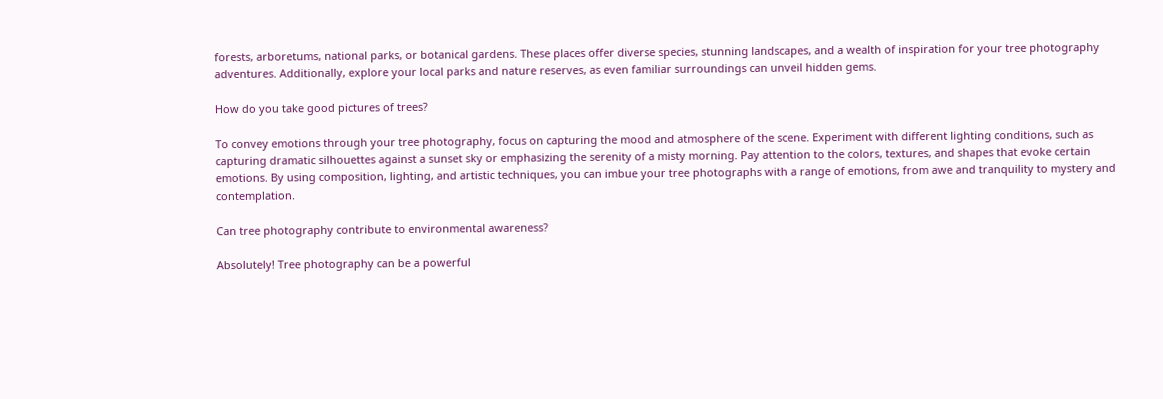forests, arboretums, national parks, or botanical gardens. These places offer diverse species, stunning landscapes, and a wealth of inspiration for your tree photography adventures. Additionally, explore your local parks and nature reserves, as even familiar surroundings can unveil hidden gems.

How do you take good pictures of trees?

To convey emotions through your tree photography, focus on capturing the mood and atmosphere of the scene. Experiment with different lighting conditions, such as capturing dramatic silhouettes against a sunset sky or emphasizing the serenity of a misty morning. Pay attention to the colors, textures, and shapes that evoke certain emotions. By using composition, lighting, and artistic techniques, you can imbue your tree photographs with a range of emotions, from awe and tranquility to mystery and contemplation.

Can tree photography contribute to environmental awareness?

Absolutely! Tree photography can be a powerful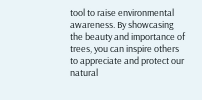tool to raise environmental awareness. By showcasing the beauty and importance of trees, you can inspire others to appreciate and protect our natural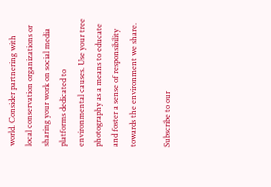world. Consider partnering with local conservation organizations or sharing your work on social media platforms dedicated to environmental causes. Use your tree photography as a means to educate and foster a sense of responsibility towards the environment we share.

Subscribe to our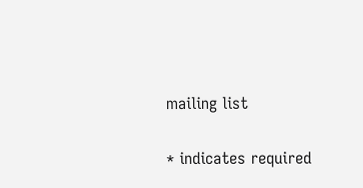mailing list

* indicates required